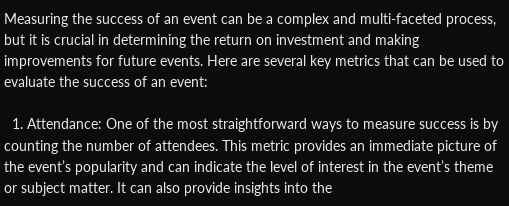Measuring the success of an event can be a complex and multi-faceted process, but it is crucial in determining the return on investment and making improvements for future events. Here are several key metrics that can be used to evaluate the success of an event:

  1. Attendance: One of the most straightforward ways to measure success is by counting the number of attendees. This metric provides an immediate picture of the event’s popularity and can indicate the level of interest in the event’s theme or subject matter. It can also provide insights into the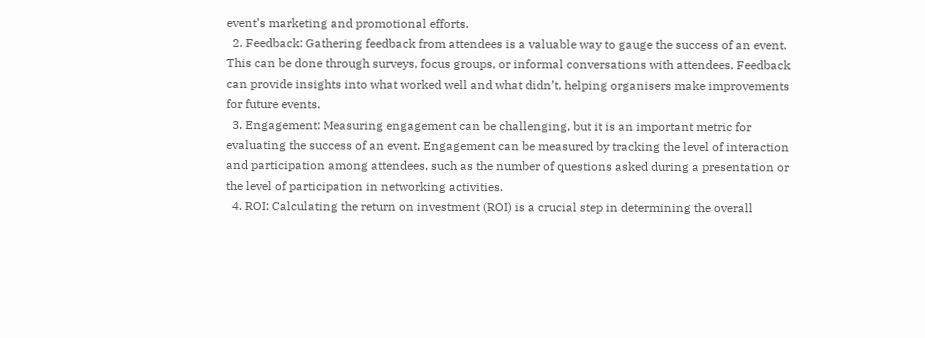event’s marketing and promotional efforts.
  2. Feedback: Gathering feedback from attendees is a valuable way to gauge the success of an event. This can be done through surveys, focus groups, or informal conversations with attendees. Feedback can provide insights into what worked well and what didn’t, helping organisers make improvements for future events.
  3. Engagement: Measuring engagement can be challenging, but it is an important metric for evaluating the success of an event. Engagement can be measured by tracking the level of interaction and participation among attendees, such as the number of questions asked during a presentation or the level of participation in networking activities.
  4. ROI: Calculating the return on investment (ROI) is a crucial step in determining the overall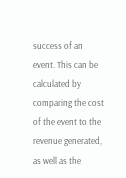success of an event. This can be calculated by comparing the cost of the event to the revenue generated, as well as the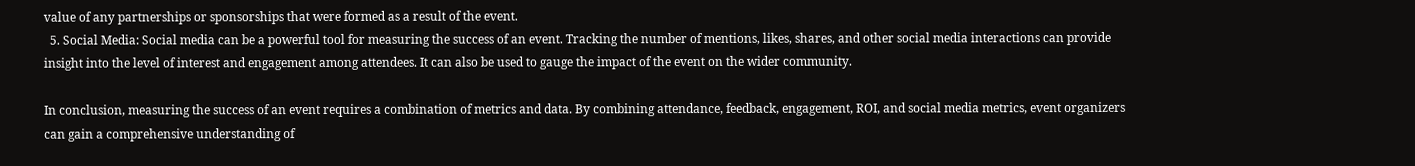value of any partnerships or sponsorships that were formed as a result of the event.
  5. Social Media: Social media can be a powerful tool for measuring the success of an event. Tracking the number of mentions, likes, shares, and other social media interactions can provide insight into the level of interest and engagement among attendees. It can also be used to gauge the impact of the event on the wider community.

In conclusion, measuring the success of an event requires a combination of metrics and data. By combining attendance, feedback, engagement, ROI, and social media metrics, event organizers can gain a comprehensive understanding of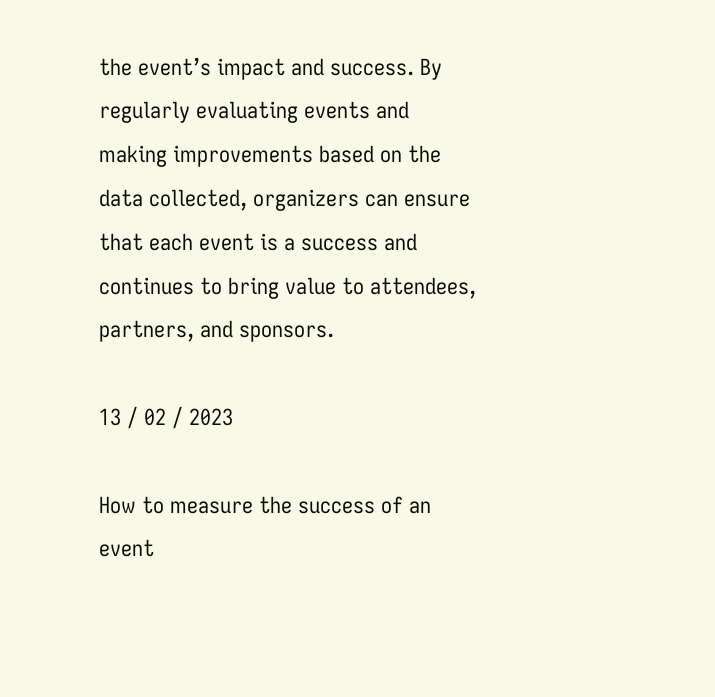the event’s impact and success. By regularly evaluating events and making improvements based on the data collected, organizers can ensure that each event is a success and continues to bring value to attendees, partners, and sponsors.

13 / 02 / 2023

How to measure the success of an event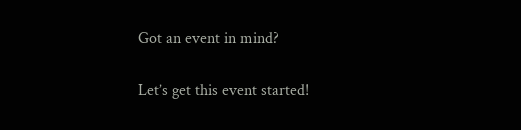Got an event in mind?

Let’s get this event started!